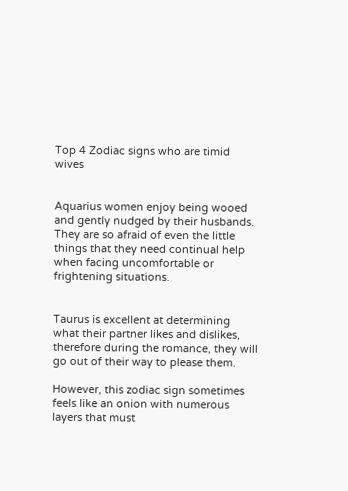Top 4 Zodiac signs who are timid wives


Aquarius women enjoy being wooed and gently nudged by their husbands. They are so afraid of even the little things that they need continual help when facing uncomfortable or frightening situations.


Taurus is excellent at determining what their partner likes and dislikes, therefore during the romance, they will go out of their way to please them.

However, this zodiac sign sometimes feels like an onion with numerous layers that must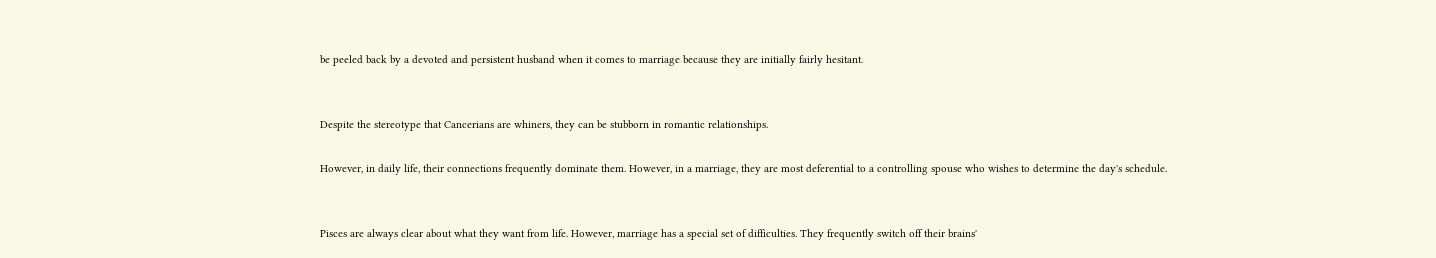be peeled back by a devoted and persistent husband when it comes to marriage because they are initially fairly hesitant.


Despite the stereotype that Cancerians are whiners, they can be stubborn in romantic relationships.

However, in daily life, their connections frequently dominate them. However, in a marriage, they are most deferential to a controlling spouse who wishes to determine the day's schedule.


Pisces are always clear about what they want from life. However, marriage has a special set of difficulties. They frequently switch off their brains'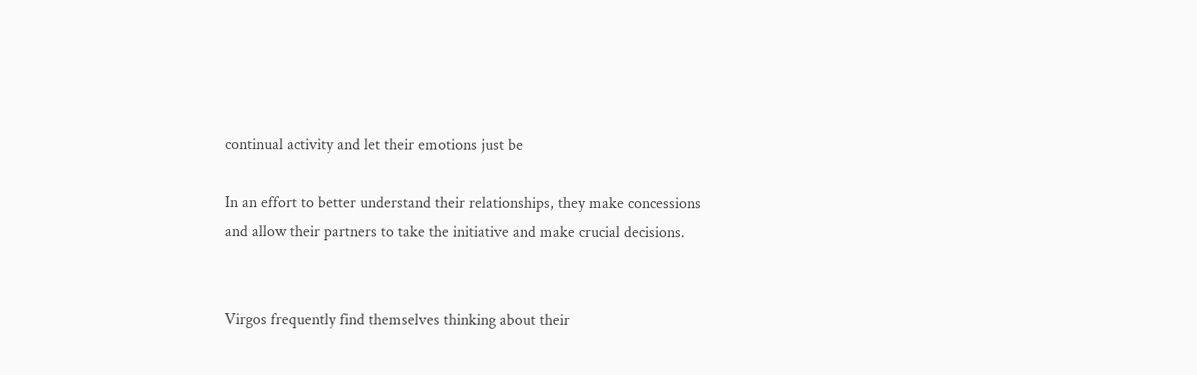continual activity and let their emotions just be

In an effort to better understand their relationships, they make concessions and allow their partners to take the initiative and make crucial decisions.


Virgos frequently find themselves thinking about their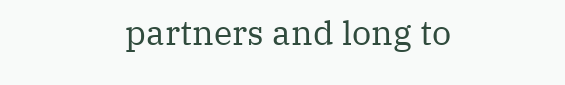partners and long to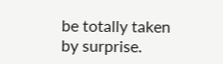be totally taken by surprise.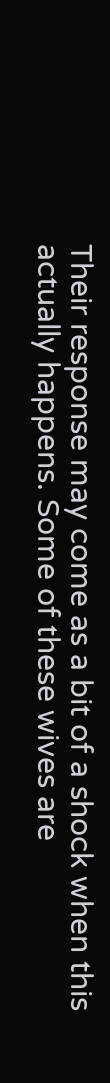Their response may come as a bit of a shock when this actually happens. Some of these wives are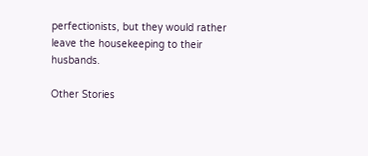perfectionists, but they would rather leave the housekeeping to their husbands.

Other Stories